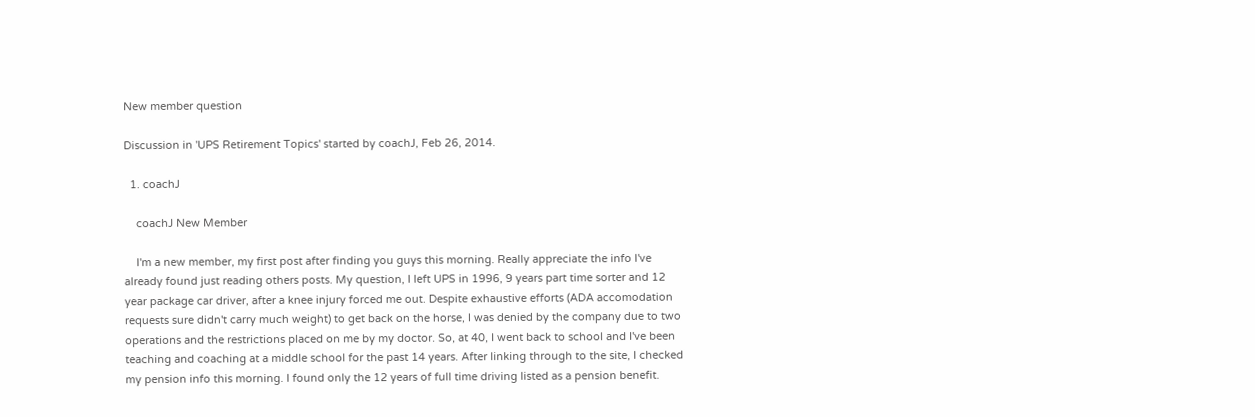New member question

Discussion in 'UPS Retirement Topics' started by coachJ, Feb 26, 2014.

  1. coachJ

    coachJ New Member

    I'm a new member, my first post after finding you guys this morning. Really appreciate the info I've already found just reading others posts. My question, I left UPS in 1996, 9 years part time sorter and 12 year package car driver, after a knee injury forced me out. Despite exhaustive efforts (ADA accomodation requests sure didn't carry much weight) to get back on the horse, I was denied by the company due to two operations and the restrictions placed on me by my doctor. So, at 40, I went back to school and I've been teaching and coaching at a middle school for the past 14 years. After linking through to the site, I checked my pension info this morning. I found only the 12 years of full time driving listed as a pension benefit.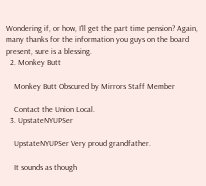Wondering if, or how, I'll get the part time pension? Again, many thanks for the information you guys on the board present, sure is a blessing.
  2. Monkey Butt

    Monkey Butt Obscured by Mirrors Staff Member

    Contact the Union Local.
  3. UpstateNYUPSer

    UpstateNYUPSer Very proud grandfather.

    It sounds as though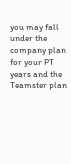you may fall under the company plan for your PT years and the Teamster plan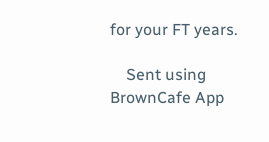for your FT years.

    Sent using BrownCafe App